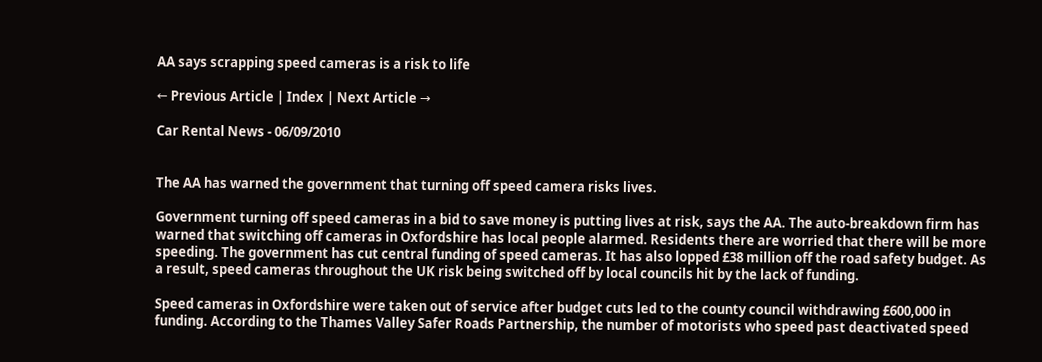AA says scrapping speed cameras is a risk to life

← Previous Article | Index | Next Article →

Car Rental News - 06/09/2010


The AA has warned the government that turning off speed camera risks lives.

Government turning off speed cameras in a bid to save money is putting lives at risk, says the AA. The auto-breakdown firm has warned that switching off cameras in Oxfordshire has local people alarmed. Residents there are worried that there will be more speeding. The government has cut central funding of speed cameras. It has also lopped £38 million off the road safety budget. As a result, speed cameras throughout the UK risk being switched off by local councils hit by the lack of funding.

Speed cameras in Oxfordshire were taken out of service after budget cuts led to the county council withdrawing £600,000 in funding. According to the Thames Valley Safer Roads Partnership, the number of motorists who speed past deactivated speed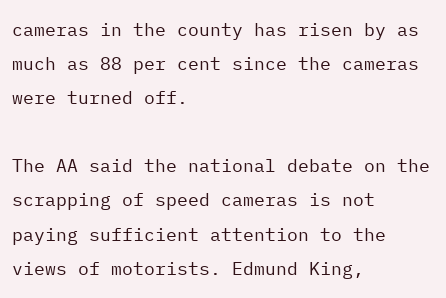cameras in the county has risen by as much as 88 per cent since the cameras were turned off.

The AA said the national debate on the scrapping of speed cameras is not paying sufficient attention to the views of motorists. Edmund King,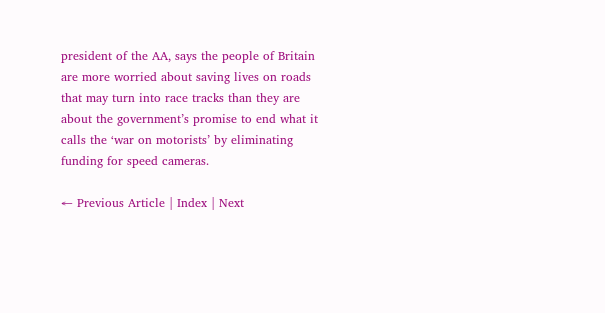president of the AA, says the people of Britain are more worried about saving lives on roads that may turn into race tracks than they are about the government’s promise to end what it calls the ‘war on motorists’ by eliminating funding for speed cameras.

← Previous Article | Index | Next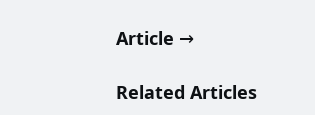Article →

Related Articles